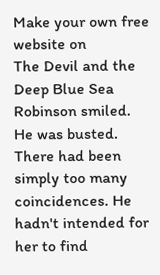Make your own free website on
The Devil and the Deep Blue Sea
Robinson smiled. He was busted. There had been simply too many coincidences. He hadn't intended for her to find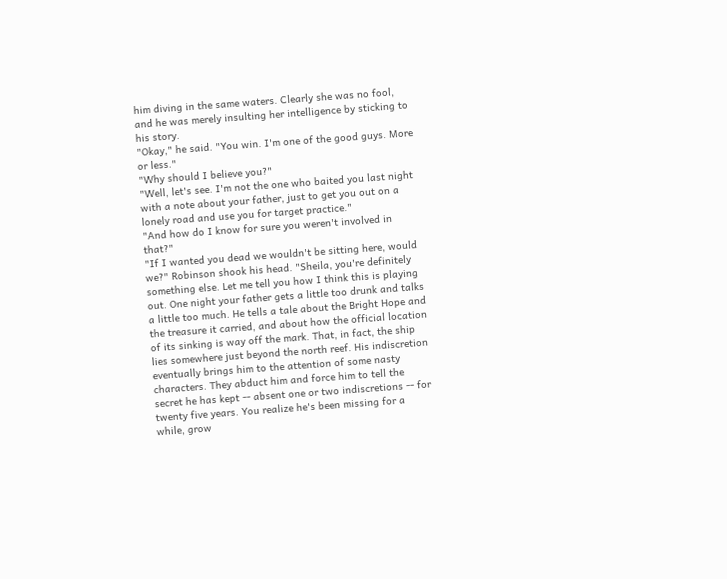him diving in the same waters. Clearly she was no fool, and he was merely insulting her intelligence by sticking to his story.
"Okay," he said. "You win. I'm one of the good guys. More or less."
"Why should I believe you?"
"Well, let's see. I'm not the one who baited you last night with a note about your father, just to get you out on a lonely road and use you for target practice."
"And how do I know for sure you weren't involved in that?"
"If I wanted you dead we wouldn't be sitting here, would we?" Robinson shook his head. "Sheila, you're definitely something else. Let me tell you how I think this is playing out. One night your father gets a little too drunk and talks a little too much. He tells a tale about the Bright Hope and the treasure it carried, and about how the official location of its sinking is way off the mark. That, in fact, the ship lies somewhere just beyond the north reef. His indiscretion eventually brings him to the attention of some nasty characters. They abduct him and force him to tell the secret he has kept -- absent one or two indiscretions -- for twenty five years. You realize he's been missing for a while, grow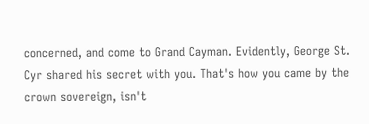concerned, and come to Grand Cayman. Evidently, George St. Cyr shared his secret with you. That's how you came by the crown sovereign, isn't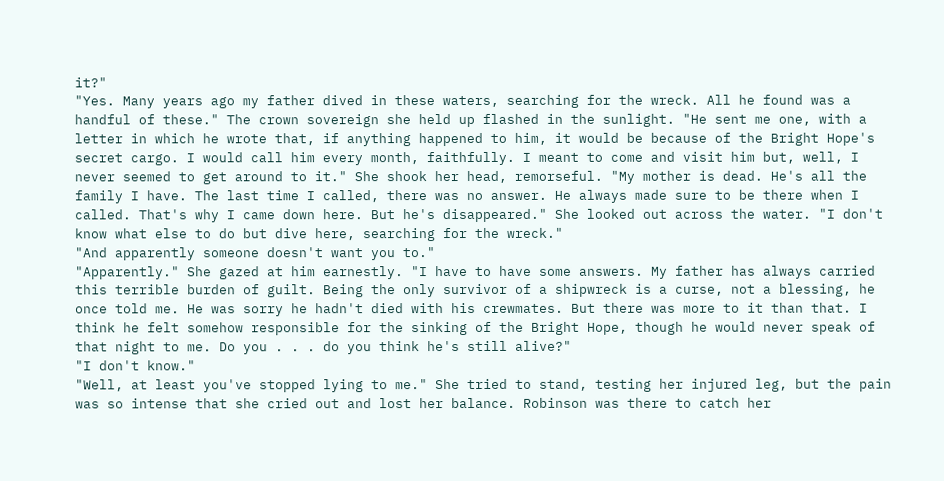it?"
"Yes. Many years ago my father dived in these waters, searching for the wreck. All he found was a handful of these." The crown sovereign she held up flashed in the sunlight. "He sent me one, with a letter in which he wrote that, if anything happened to him, it would be because of the Bright Hope's secret cargo. I would call him every month, faithfully. I meant to come and visit him but, well, I never seemed to get around to it." She shook her head, remorseful. "My mother is dead. He's all the family I have. The last time I called, there was no answer. He always made sure to be there when I called. That's why I came down here. But he's disappeared." She looked out across the water. "I don't know what else to do but dive here, searching for the wreck."
"And apparently someone doesn't want you to."
"Apparently." She gazed at him earnestly. "I have to have some answers. My father has always carried this terrible burden of guilt. Being the only survivor of a shipwreck is a curse, not a blessing, he once told me. He was sorry he hadn't died with his crewmates. But there was more to it than that. I think he felt somehow responsible for the sinking of the Bright Hope, though he would never speak of that night to me. Do you . . . do you think he's still alive?"
"I don't know."
"Well, at least you've stopped lying to me." She tried to stand, testing her injured leg, but the pain was so intense that she cried out and lost her balance. Robinson was there to catch her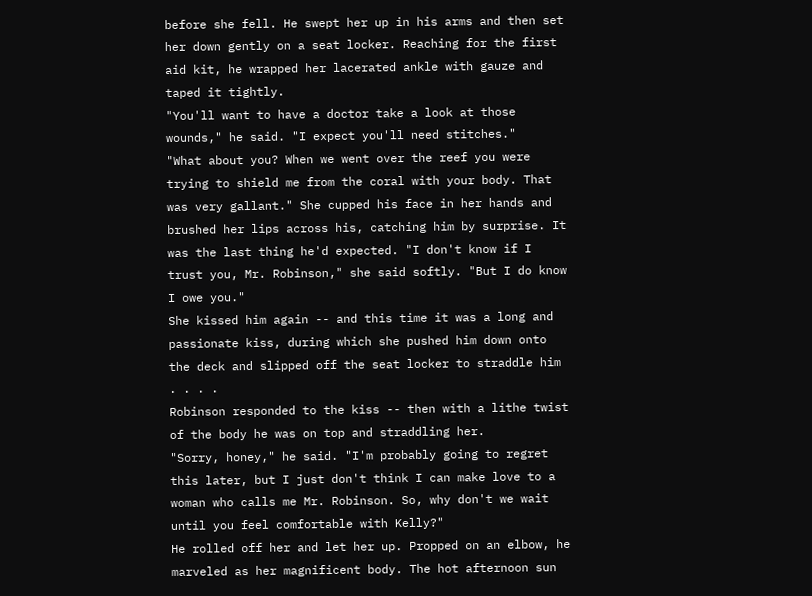before she fell. He swept her up in his arms and then set her down gently on a seat locker. Reaching for the first aid kit, he wrapped her lacerated ankle with gauze and taped it tightly.
"You'll want to have a doctor take a look at those wounds," he said. "I expect you'll need stitches."
"What about you? When we went over the reef you were trying to shield me from the coral with your body. That was very gallant." She cupped his face in her hands and brushed her lips across his, catching him by surprise. It was the last thing he'd expected. "I don't know if I trust you, Mr. Robinson," she said softly. "But I do know I owe you."
She kissed him again -- and this time it was a long and passionate kiss, during which she pushed him down onto the deck and slipped off the seat locker to straddle him . . . .
Robinson responded to the kiss -- then with a lithe twist of the body he was on top and straddling her.
"Sorry, honey," he said. "I'm probably going to regret this later, but I just don't think I can make love to a woman who calls me Mr. Robinson. So, why don't we wait until you feel comfortable with Kelly?"
He rolled off her and let her up. Propped on an elbow, he marveled as her magnificent body. The hot afternoon sun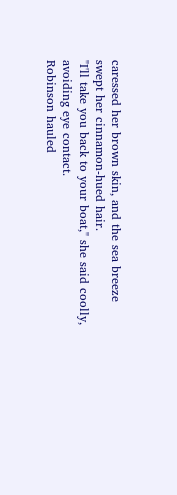caressed her brown skin, and the sea breeze swept her cinnamon-hued hair.
"I'll take you back to your boat," she said coolly, avoiding eye contact.
Robinson hauled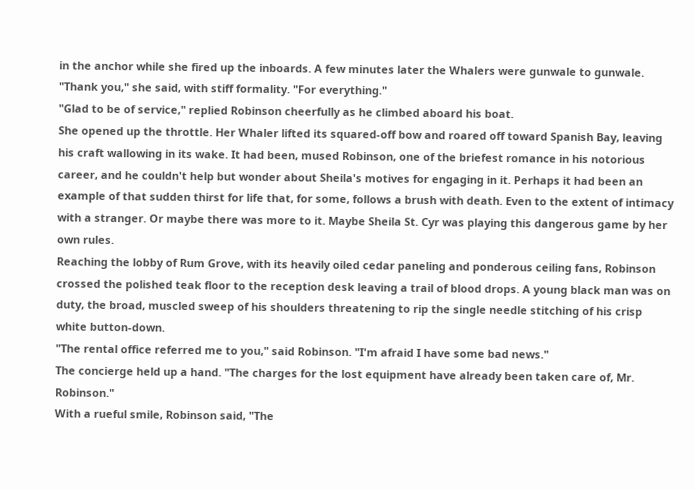in the anchor while she fired up the inboards. A few minutes later the Whalers were gunwale to gunwale.
"Thank you," she said, with stiff formality. "For everything."
"Glad to be of service," replied Robinson cheerfully as he climbed aboard his boat.
She opened up the throttle. Her Whaler lifted its squared-off bow and roared off toward Spanish Bay, leaving his craft wallowing in its wake. It had been, mused Robinson, one of the briefest romance in his notorious career, and he couldn't help but wonder about Sheila's motives for engaging in it. Perhaps it had been an example of that sudden thirst for life that, for some, follows a brush with death. Even to the extent of intimacy with a stranger. Or maybe there was more to it. Maybe Sheila St. Cyr was playing this dangerous game by her own rules.
Reaching the lobby of Rum Grove, with its heavily oiled cedar paneling and ponderous ceiling fans, Robinson crossed the polished teak floor to the reception desk leaving a trail of blood drops. A young black man was on duty, the broad, muscled sweep of his shoulders threatening to rip the single needle stitching of his crisp white button-down.
"The rental office referred me to you," said Robinson. "I'm afraid I have some bad news."
The concierge held up a hand. "The charges for the lost equipment have already been taken care of, Mr. Robinson."
With a rueful smile, Robinson said, "The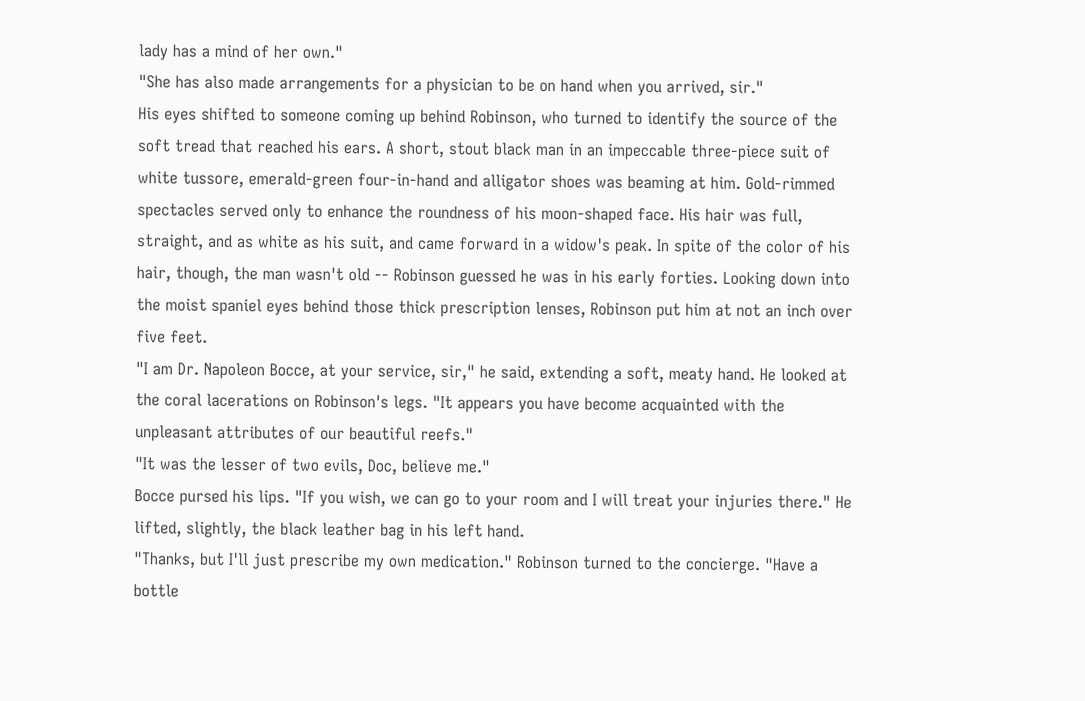lady has a mind of her own."
"She has also made arrangements for a physician to be on hand when you arrived, sir."
His eyes shifted to someone coming up behind Robinson, who turned to identify the source of the soft tread that reached his ears. A short, stout black man in an impeccable three-piece suit of white tussore, emerald-green four-in-hand and alligator shoes was beaming at him. Gold-rimmed spectacles served only to enhance the roundness of his moon-shaped face. His hair was full, straight, and as white as his suit, and came forward in a widow's peak. In spite of the color of his hair, though, the man wasn't old -- Robinson guessed he was in his early forties. Looking down into the moist spaniel eyes behind those thick prescription lenses, Robinson put him at not an inch over five feet.
"I am Dr. Napoleon Bocce, at your service, sir," he said, extending a soft, meaty hand. He looked at the coral lacerations on Robinson's legs. "It appears you have become acquainted with the unpleasant attributes of our beautiful reefs."
"It was the lesser of two evils, Doc, believe me."
Bocce pursed his lips. "If you wish, we can go to your room and I will treat your injuries there." He lifted, slightly, the black leather bag in his left hand.
"Thanks, but I'll just prescribe my own medication." Robinson turned to the concierge. "Have a bottle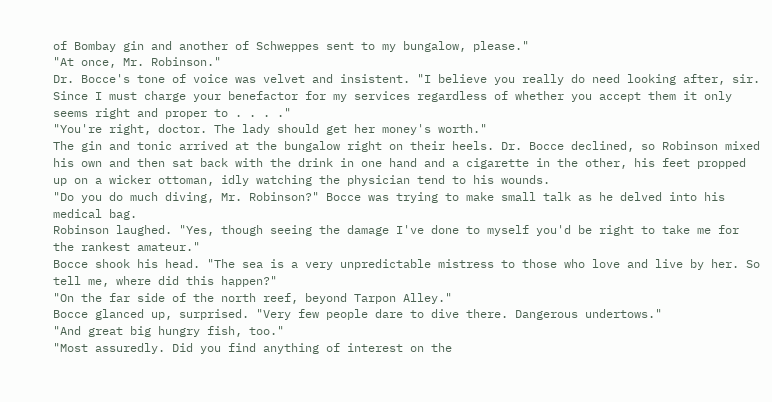of Bombay gin and another of Schweppes sent to my bungalow, please."
"At once, Mr. Robinson."
Dr. Bocce's tone of voice was velvet and insistent. "I believe you really do need looking after, sir. Since I must charge your benefactor for my services regardless of whether you accept them it only seems right and proper to . . . ."
"You're right, doctor. The lady should get her money's worth."
The gin and tonic arrived at the bungalow right on their heels. Dr. Bocce declined, so Robinson mixed his own and then sat back with the drink in one hand and a cigarette in the other, his feet propped up on a wicker ottoman, idly watching the physician tend to his wounds.
"Do you do much diving, Mr. Robinson?" Bocce was trying to make small talk as he delved into his medical bag.
Robinson laughed. "Yes, though seeing the damage I've done to myself you'd be right to take me for the rankest amateur."
Bocce shook his head. "The sea is a very unpredictable mistress to those who love and live by her. So tell me, where did this happen?"
"On the far side of the north reef, beyond Tarpon Alley."
Bocce glanced up, surprised. "Very few people dare to dive there. Dangerous undertows."
"And great big hungry fish, too."
"Most assuredly. Did you find anything of interest on the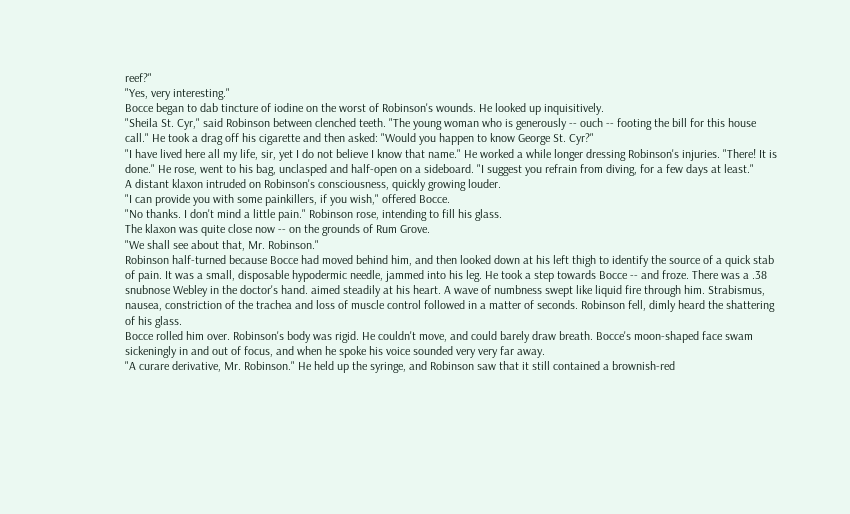reef?"
"Yes, very interesting."
Bocce began to dab tincture of iodine on the worst of Robinson's wounds. He looked up inquisitively.
"Sheila St. Cyr," said Robinson between clenched teeth. "The young woman who is generously -- ouch -- footing the bill for this house call." He took a drag off his cigarette and then asked: "Would you happen to know George St. Cyr?"
"I have lived here all my life, sir, yet I do not believe I know that name." He worked a while longer dressing Robinson's injuries. "There! It is done." He rose, went to his bag, unclasped and half-open on a sideboard. "I suggest you refrain from diving, for a few days at least."
A distant klaxon intruded on Robinson's consciousness, quickly growing louder.
"I can provide you with some painkillers, if you wish," offered Bocce.
"No thanks. I don't mind a little pain." Robinson rose, intending to fill his glass.
The klaxon was quite close now -- on the grounds of Rum Grove.
"We shall see about that, Mr. Robinson."
Robinson half-turned because Bocce had moved behind him, and then looked down at his left thigh to identify the source of a quick stab of pain. It was a small, disposable hypodermic needle, jammed into his leg. He took a step towards Bocce -- and froze. There was a .38 snubnose Webley in the doctor's hand. aimed steadily at his heart. A wave of numbness swept like liquid fire through him. Strabismus, nausea, constriction of the trachea and loss of muscle control followed in a matter of seconds. Robinson fell, dimly heard the shattering of his glass.
Bocce rolled him over. Robinson's body was rigid. He couldn't move, and could barely draw breath. Bocce's moon-shaped face swam sickeningly in and out of focus, and when he spoke his voice sounded very very far away.
"A curare derivative, Mr. Robinson." He held up the syringe, and Robinson saw that it still contained a brownish-red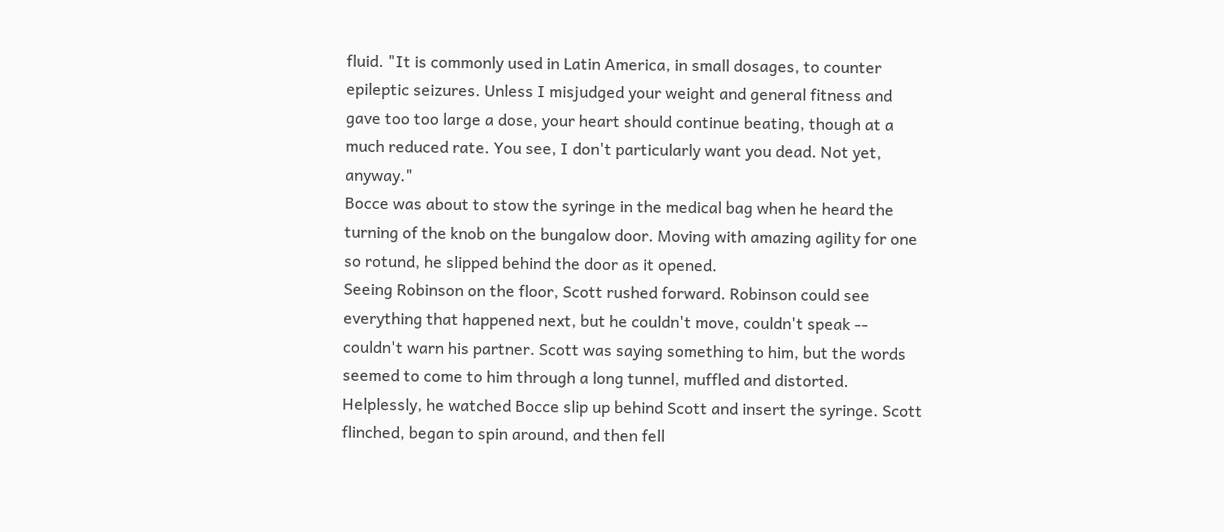fluid. "It is commonly used in Latin America, in small dosages, to counter epileptic seizures. Unless I misjudged your weight and general fitness and gave too too large a dose, your heart should continue beating, though at a much reduced rate. You see, I don't particularly want you dead. Not yet, anyway."
Bocce was about to stow the syringe in the medical bag when he heard the turning of the knob on the bungalow door. Moving with amazing agility for one so rotund, he slipped behind the door as it opened.
Seeing Robinson on the floor, Scott rushed forward. Robinson could see everything that happened next, but he couldn't move, couldn't speak -- couldn't warn his partner. Scott was saying something to him, but the words seemed to come to him through a long tunnel, muffled and distorted. Helplessly, he watched Bocce slip up behind Scott and insert the syringe. Scott flinched, began to spin around, and then fell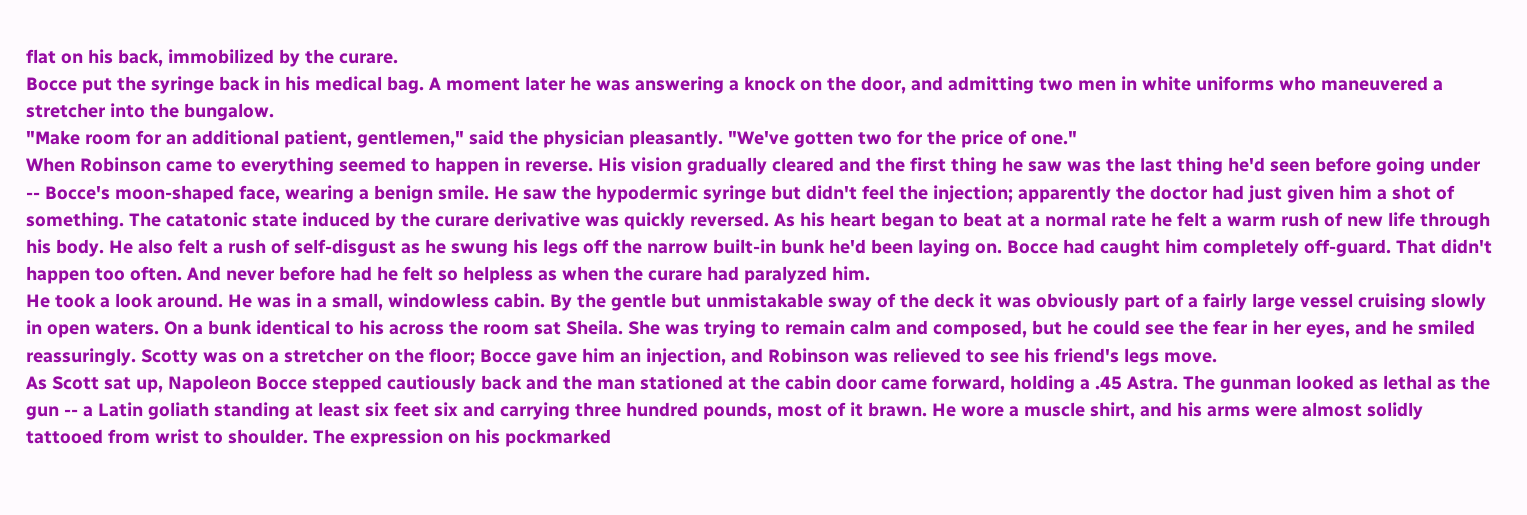flat on his back, immobilized by the curare.
Bocce put the syringe back in his medical bag. A moment later he was answering a knock on the door, and admitting two men in white uniforms who maneuvered a stretcher into the bungalow.
"Make room for an additional patient, gentlemen," said the physician pleasantly. "We've gotten two for the price of one."
When Robinson came to everything seemed to happen in reverse. His vision gradually cleared and the first thing he saw was the last thing he'd seen before going under -- Bocce's moon-shaped face, wearing a benign smile. He saw the hypodermic syringe but didn't feel the injection; apparently the doctor had just given him a shot of something. The catatonic state induced by the curare derivative was quickly reversed. As his heart began to beat at a normal rate he felt a warm rush of new life through his body. He also felt a rush of self-disgust as he swung his legs off the narrow built-in bunk he'd been laying on. Bocce had caught him completely off-guard. That didn't happen too often. And never before had he felt so helpless as when the curare had paralyzed him.
He took a look around. He was in a small, windowless cabin. By the gentle but unmistakable sway of the deck it was obviously part of a fairly large vessel cruising slowly in open waters. On a bunk identical to his across the room sat Sheila. She was trying to remain calm and composed, but he could see the fear in her eyes, and he smiled reassuringly. Scotty was on a stretcher on the floor; Bocce gave him an injection, and Robinson was relieved to see his friend's legs move.
As Scott sat up, Napoleon Bocce stepped cautiously back and the man stationed at the cabin door came forward, holding a .45 Astra. The gunman looked as lethal as the gun -- a Latin goliath standing at least six feet six and carrying three hundred pounds, most of it brawn. He wore a muscle shirt, and his arms were almost solidly tattooed from wrist to shoulder. The expression on his pockmarked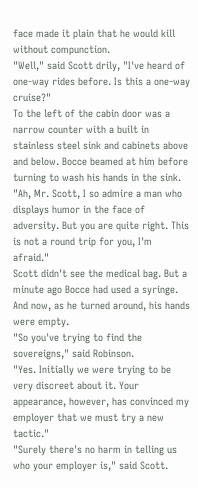face made it plain that he would kill without compunction.
"Well," said Scott drily, "I've heard of one-way rides before. Is this a one-way cruise?"
To the left of the cabin door was a narrow counter with a built in stainless steel sink and cabinets above and below. Bocce beamed at him before turning to wash his hands in the sink. "Ah, Mr. Scott, I so admire a man who displays humor in the face of adversity. But you are quite right. This is not a round trip for you, I'm afraid."
Scott didn't see the medical bag. But a minute ago Bocce had used a syringe. And now, as he turned around, his hands were empty.
"So you've trying to find the sovereigns," said Robinson.
"Yes. Initially we were trying to be very discreet about it. Your appearance, however, has convinced my employer that we must try a new tactic."
"Surely there's no harm in telling us who your employer is," said Scott.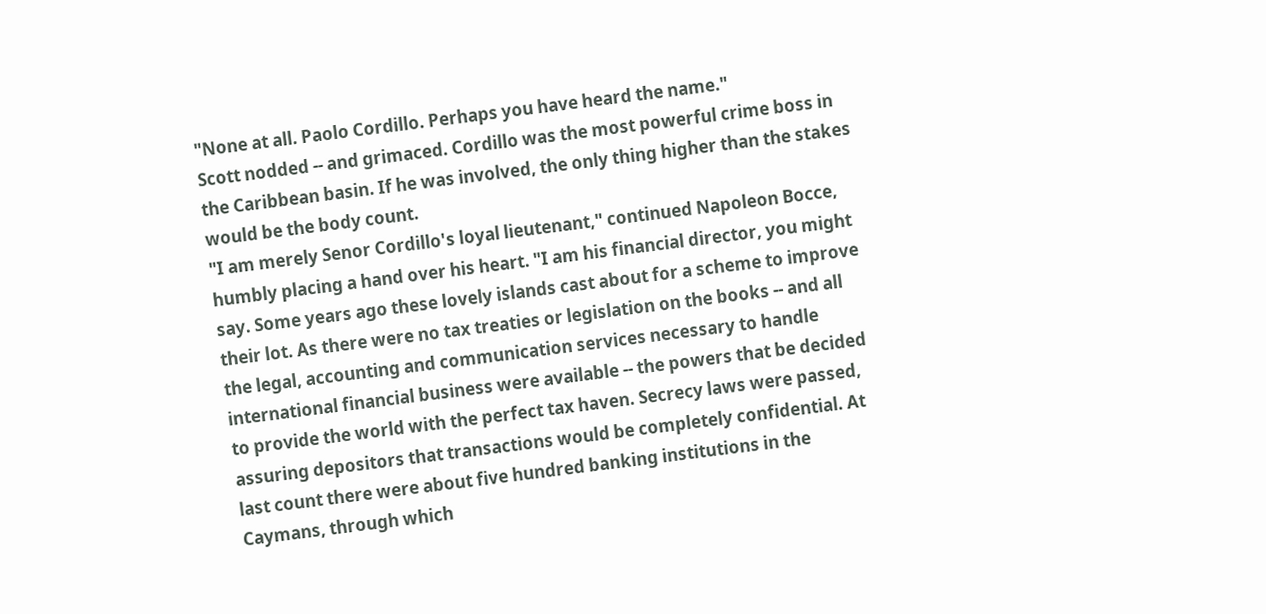"None at all. Paolo Cordillo. Perhaps you have heard the name."
Scott nodded -- and grimaced. Cordillo was the most powerful crime boss in the Caribbean basin. If he was involved, the only thing higher than the stakes would be the body count.
"I am merely Senor Cordillo's loyal lieutenant," continued Napoleon Bocce, humbly placing a hand over his heart. "I am his financial director, you might say. Some years ago these lovely islands cast about for a scheme to improve their lot. As there were no tax treaties or legislation on the books -- and all the legal, accounting and communication services necessary to handle international financial business were available -- the powers that be decided to provide the world with the perfect tax haven. Secrecy laws were passed, assuring depositors that transactions would be completely confidential. At last count there were about five hundred banking institutions in the Caymans, through which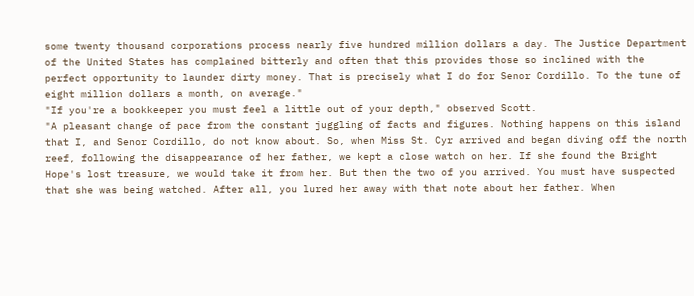some twenty thousand corporations process nearly five hundred million dollars a day. The Justice Department of the United States has complained bitterly and often that this provides those so inclined with the perfect opportunity to launder dirty money. That is precisely what I do for Senor Cordillo. To the tune of eight million dollars a month, on average."
"If you're a bookkeeper you must feel a little out of your depth," observed Scott.
"A pleasant change of pace from the constant juggling of facts and figures. Nothing happens on this island that I, and Senor Cordillo, do not know about. So, when Miss St. Cyr arrived and began diving off the north reef, following the disappearance of her father, we kept a close watch on her. If she found the Bright Hope's lost treasure, we would take it from her. But then the two of you arrived. You must have suspected that she was being watched. After all, you lured her away with that note about her father. When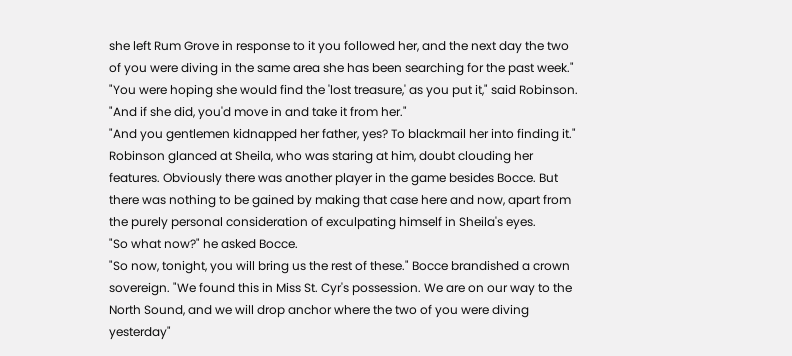she left Rum Grove in response to it you followed her, and the next day the two of you were diving in the same area she has been searching for the past week."
"You were hoping she would find the 'lost treasure,' as you put it," said Robinson. "And if she did, you'd move in and take it from her."
"And you gentlemen kidnapped her father, yes? To blackmail her into finding it."
Robinson glanced at Sheila, who was staring at him, doubt clouding her features. Obviously there was another player in the game besides Bocce. But there was nothing to be gained by making that case here and now, apart from the purely personal consideration of exculpating himself in Sheila's eyes.
"So what now?" he asked Bocce.
"So now, tonight, you will bring us the rest of these." Bocce brandished a crown sovereign. "We found this in Miss St. Cyr's possession. We are on our way to the North Sound, and we will drop anchor where the two of you were diving yesterday"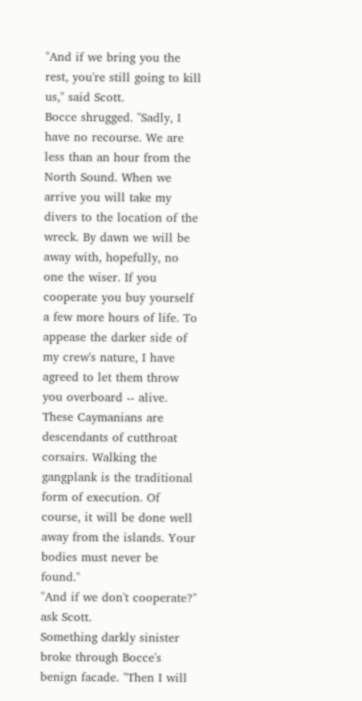"And if we bring you the rest, you're still going to kill us," said Scott.
Bocce shrugged. "Sadly, I have no recourse. We are less than an hour from the North Sound. When we arrive you will take my divers to the location of the wreck. By dawn we will be away with, hopefully, no one the wiser. If you cooperate you buy yourself a few more hours of life. To appease the darker side of my crew's nature, I have agreed to let them throw you overboard -- alive. These Caymanians are descendants of cutthroat corsairs. Walking the gangplank is the traditional form of execution. Of course, it will be done well away from the islands. Your bodies must never be found."
"And if we don't cooperate?" ask Scott.
Something darkly sinister broke through Bocce's benign facade. "Then I will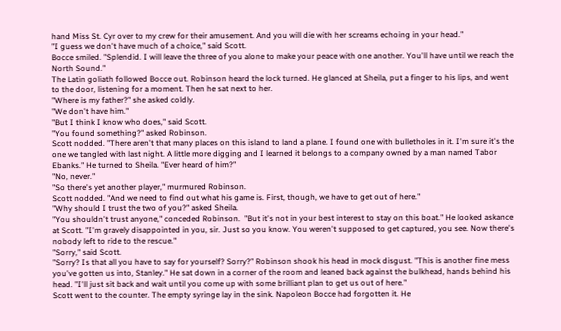hand Miss St. Cyr over to my crew for their amusement. And you will die with her screams echoing in your head."
"I guess we don't have much of a choice," said Scott.
Bocce smiled. "Splendid. I will leave the three of you alone to make your peace with one another. You'll have until we reach the North Sound."
The Latin goliath followed Bocce out. Robinson heard the lock turned. He glanced at Sheila, put a finger to his lips, and went to the door, listening for a moment. Then he sat next to her.
"Where is my father?" she asked coldly.
"We don't have him."
"But I think I know who does," said Scott.
"You found something?" asked Robinson.
Scott nodded. "There aren't that many places on this island to land a plane. I found one with bulletholes in it. I'm sure it's the one we tangled with last night. A little more digging and I learned it belongs to a company owned by a man named Tabor Ebanks." He turned to Sheila. "Ever heard of him?"
"No, never."
"So there's yet another player," murmured Robinson.
Scott nodded. "And we need to find out what his game is. First, though, we have to get out of here."
"Why should I trust the two of you?" asked Sheila.
"You shouldn't trust anyone," conceded Robinson.  "But it's not in your best interest to stay on this boat." He looked askance at Scott. "I'm gravely disappointed in you, sir. Just so you know. You weren't supposed to get captured, you see. Now there's nobody left to ride to the rescue."
"Sorry," said Scott.
"Sorry? Is that all you have to say for yourself? Sorry?" Robinson shook his head in mock disgust. "This is another fine mess you've gotten us into, Stanley." He sat down in a corner of the room and leaned back against the bulkhead, hands behind his head. "I'll just sit back and wait until you come up with some brilliant plan to get us out of here."
Scott went to the counter. The empty syringe lay in the sink. Napoleon Bocce had forgotten it. He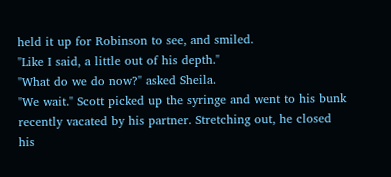held it up for Robinson to see, and smiled.
"Like I said, a little out of his depth."
"What do we do now?" asked Sheila.
"We wait." Scott picked up the syringe and went to his bunk recently vacated by his partner. Stretching out, he closed his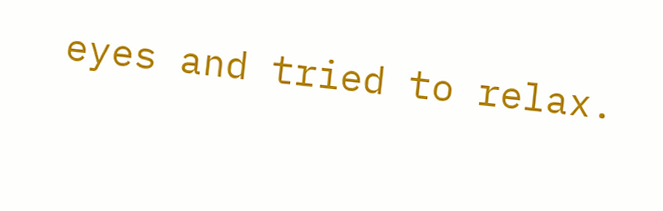eyes and tried to relax.